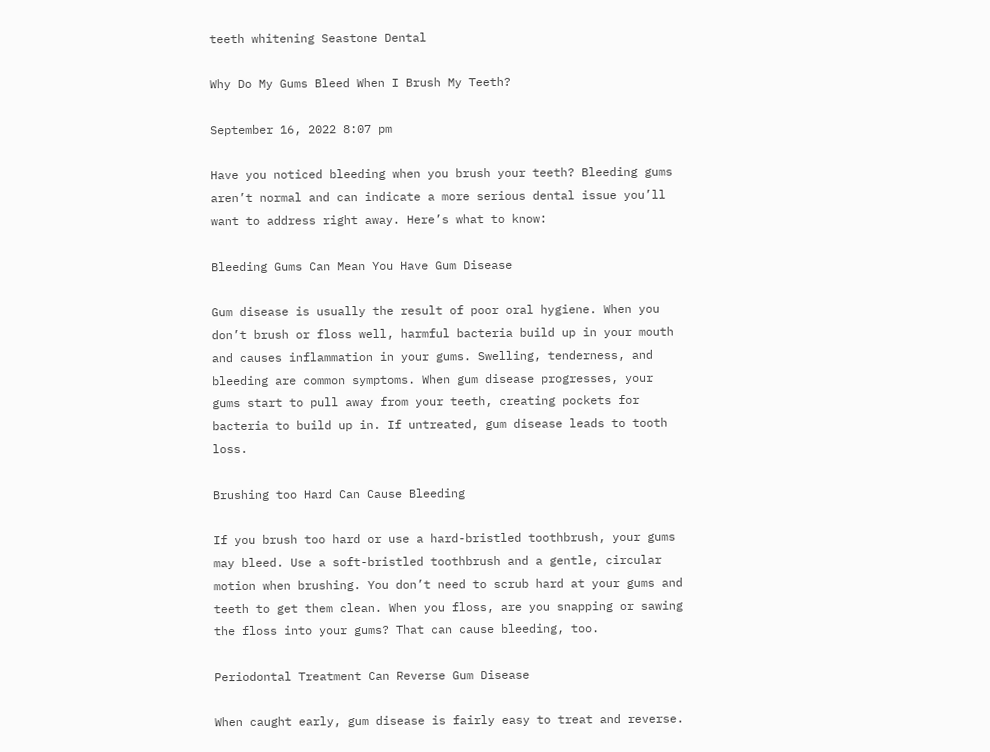teeth whitening Seastone Dental

Why Do My Gums Bleed When I Brush My Teeth?

September 16, 2022 8:07 pm

Have you noticed bleeding when you brush your teeth? Bleeding gums aren’t normal and can indicate a more serious dental issue you’ll want to address right away. Here’s what to know:

Bleeding Gums Can Mean You Have Gum Disease

Gum disease is usually the result of poor oral hygiene. When you don’t brush or floss well, harmful bacteria build up in your mouth and causes inflammation in your gums. Swelling, tenderness, and bleeding are common symptoms. When gum disease progresses, your gums start to pull away from your teeth, creating pockets for bacteria to build up in. If untreated, gum disease leads to tooth loss.

Brushing too Hard Can Cause Bleeding

If you brush too hard or use a hard-bristled toothbrush, your gums may bleed. Use a soft-bristled toothbrush and a gentle, circular motion when brushing. You don’t need to scrub hard at your gums and teeth to get them clean. When you floss, are you snapping or sawing the floss into your gums? That can cause bleeding, too.

Periodontal Treatment Can Reverse Gum Disease

When caught early, gum disease is fairly easy to treat and reverse.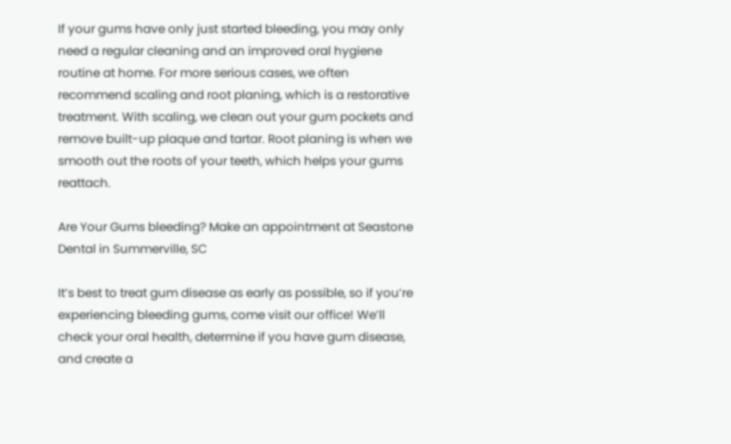If your gums have only just started bleeding, you may only need a regular cleaning and an improved oral hygiene routine at home. For more serious cases, we often recommend scaling and root planing, which is a restorative treatment. With scaling, we clean out your gum pockets and remove built-up plaque and tartar. Root planing is when we smooth out the roots of your teeth, which helps your gums reattach.

Are Your Gums bleeding? Make an appointment at Seastone Dental in Summerville, SC

It’s best to treat gum disease as early as possible, so if you’re experiencing bleeding gums, come visit our office! We’ll check your oral health, determine if you have gum disease, and create a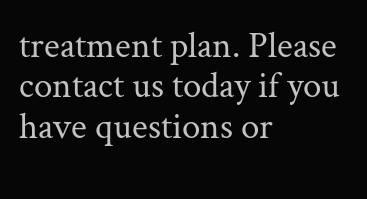treatment plan. Please contact us today if you have questions or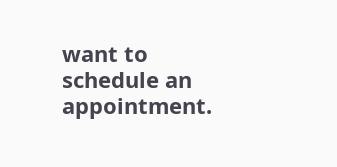want to schedule an appointment.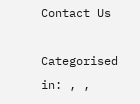Contact Us

Categorised in: , ,